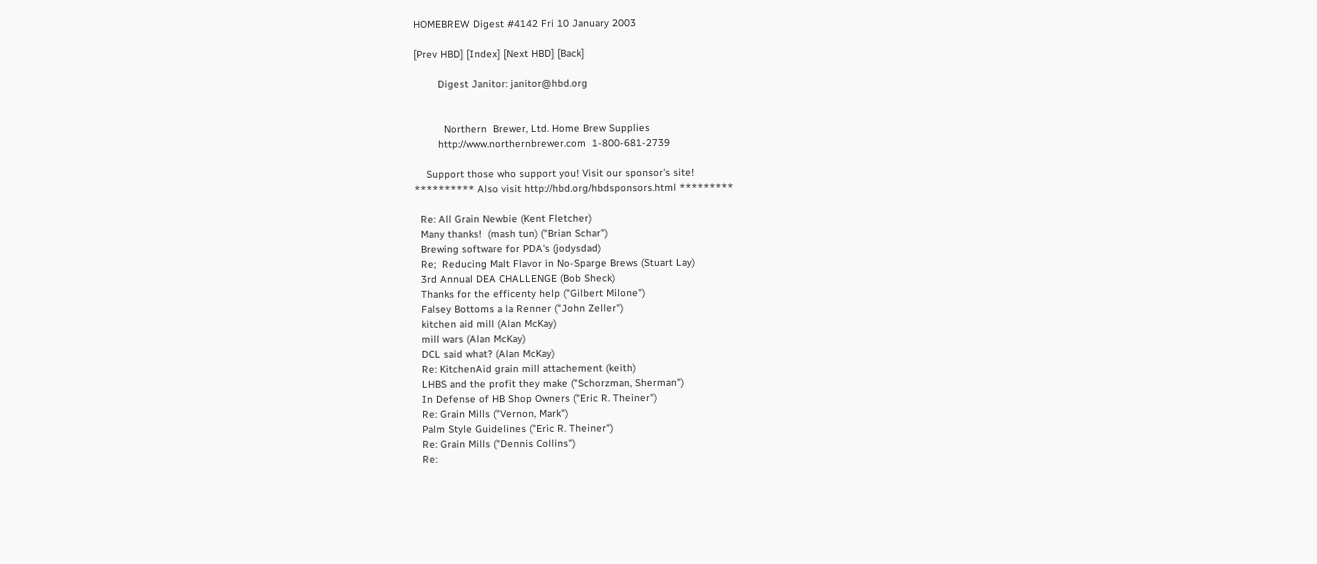HOMEBREW Digest #4142 Fri 10 January 2003

[Prev HBD] [Index] [Next HBD] [Back]

        Digest Janitor: janitor@hbd.org


          Northern  Brewer, Ltd. Home Brew Supplies
        http://www.northernbrewer.com  1-800-681-2739

    Support those who support you! Visit our sponsor's site!
********** Also visit http://hbd.org/hbdsponsors.html *********

  Re: All Grain Newbie (Kent Fletcher)
  Many thanks!  (mash tun) ("Brian Schar")
  Brewing software for PDA's (jodysdad)
  Re;  Reducing Malt Flavor in No-Sparge Brews (Stuart Lay)
  3rd Annual DEA CHALLENGE (Bob Sheck)
  Thanks for the efficenty help ("Gilbert Milone")
  Falsey Bottoms a la Renner ("John Zeller")
  kitchen aid mill (Alan McKay)
  mill wars (Alan McKay)
  DCL said what? (Alan McKay)
  Re: KitchenAid grain mill attachement (keith)
  LHBS and the profit they make ("Schorzman, Sherman")
  In Defense of HB Shop Owners ("Eric R. Theiner")
  Re: Grain Mills ("Vernon, Mark")
  Palm Style Guidelines ("Eric R. Theiner")
  Re: Grain Mills ("Dennis Collins")
  Re: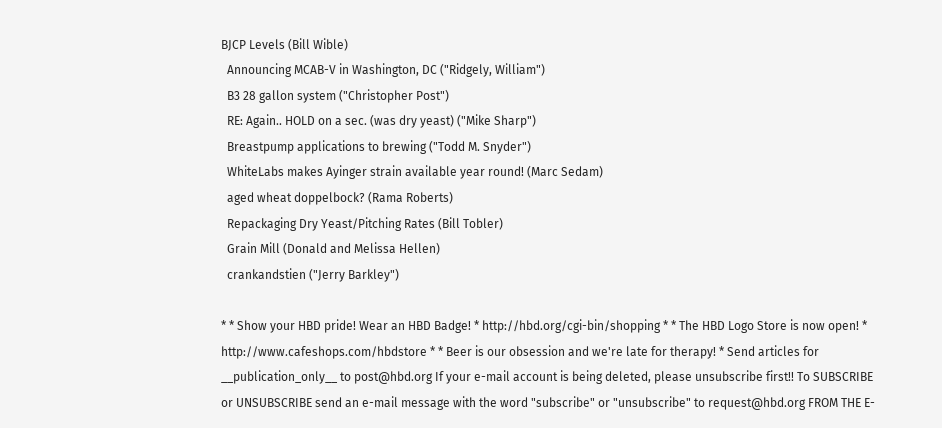BJCP Levels (Bill Wible)
  Announcing MCAB-V in Washington, DC ("Ridgely, William")
  B3 28 gallon system ("Christopher Post")
  RE: Again.. HOLD on a sec. (was dry yeast) ("Mike Sharp")
  Breastpump applications to brewing ("Todd M. Snyder")
  WhiteLabs makes Ayinger strain available year round! (Marc Sedam)
  aged wheat doppelbock? (Rama Roberts)
  Repackaging Dry Yeast/Pitching Rates (Bill Tobler)
  Grain Mill (Donald and Melissa Hellen)
  crankandstien ("Jerry Barkley")

* * Show your HBD pride! Wear an HBD Badge! * http://hbd.org/cgi-bin/shopping * * The HBD Logo Store is now open! * http://www.cafeshops.com/hbdstore * * Beer is our obsession and we're late for therapy! * Send articles for __publication_only__ to post@hbd.org If your e-mail account is being deleted, please unsubscribe first!! To SUBSCRIBE or UNSUBSCRIBE send an e-mail message with the word "subscribe" or "unsubscribe" to request@hbd.org FROM THE E-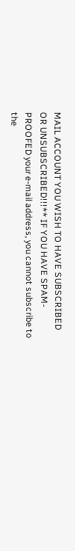MAIL ACCOUNT YOU WISH TO HAVE SUBSCRIBED OR UNSUBSCRIBED!!!** IF YOU HAVE SPAM-PROOFED your e-mail address, you cannot subscribe to the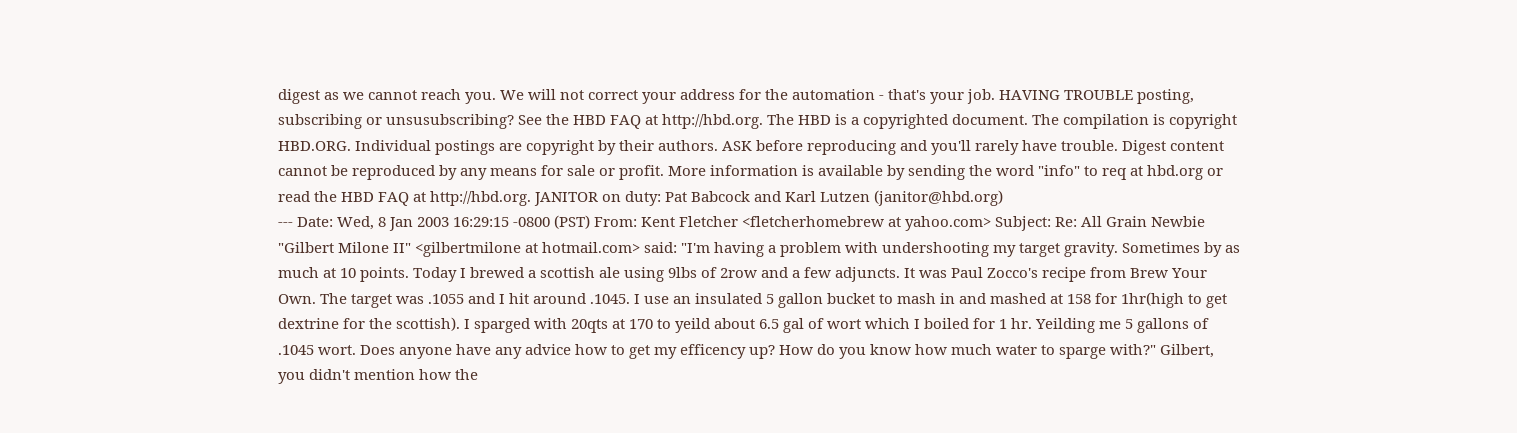digest as we cannot reach you. We will not correct your address for the automation - that's your job. HAVING TROUBLE posting, subscribing or unsusubscribing? See the HBD FAQ at http://hbd.org. The HBD is a copyrighted document. The compilation is copyright HBD.ORG. Individual postings are copyright by their authors. ASK before reproducing and you'll rarely have trouble. Digest content cannot be reproduced by any means for sale or profit. More information is available by sending the word "info" to req at hbd.org or read the HBD FAQ at http://hbd.org. JANITOR on duty: Pat Babcock and Karl Lutzen (janitor@hbd.org)
--- Date: Wed, 8 Jan 2003 16:29:15 -0800 (PST) From: Kent Fletcher <fletcherhomebrew at yahoo.com> Subject: Re: All Grain Newbie "Gilbert Milone II" <gilbertmilone at hotmail.com> said: "I'm having a problem with undershooting my target gravity. Sometimes by as much at 10 points. Today I brewed a scottish ale using 9lbs of 2row and a few adjuncts. It was Paul Zocco's recipe from Brew Your Own. The target was .1055 and I hit around .1045. I use an insulated 5 gallon bucket to mash in and mashed at 158 for 1hr(high to get dextrine for the scottish). I sparged with 20qts at 170 to yeild about 6.5 gal of wort which I boiled for 1 hr. Yeilding me 5 gallons of .1045 wort. Does anyone have any advice how to get my efficency up? How do you know how much water to sparge with?" Gilbert, you didn't mention how the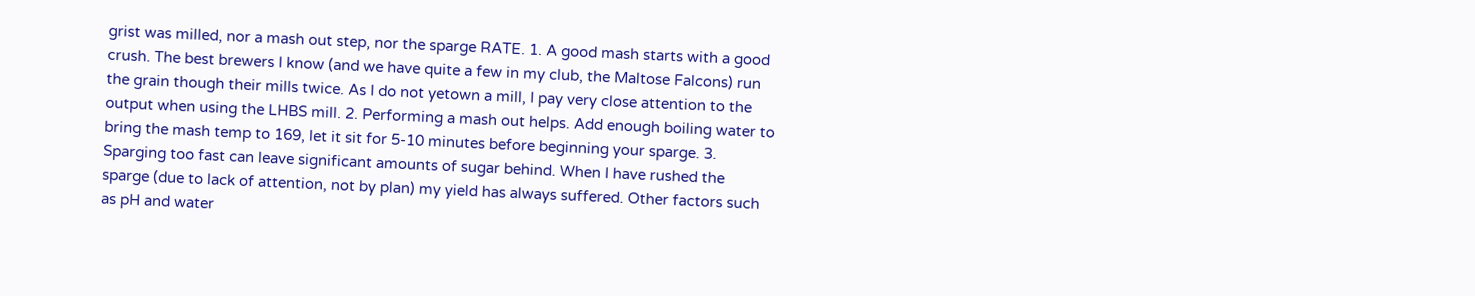grist was milled, nor a mash out step, nor the sparge RATE. 1. A good mash starts with a good crush. The best brewers I know (and we have quite a few in my club, the Maltose Falcons) run the grain though their mills twice. As I do not yetown a mill, I pay very close attention to the output when using the LHBS mill. 2. Performing a mash out helps. Add enough boiling water to bring the mash temp to 169, let it sit for 5-10 minutes before beginning your sparge. 3. Sparging too fast can leave significant amounts of sugar behind. When I have rushed the sparge (due to lack of attention, not by plan) my yield has always suffered. Other factors such as pH and water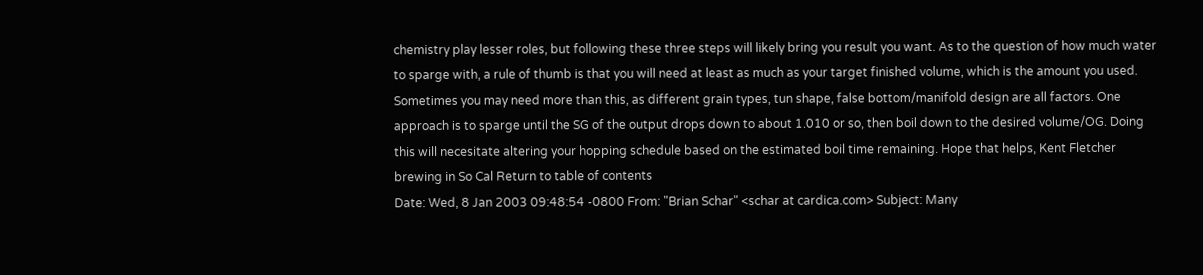chemistry play lesser roles, but following these three steps will likely bring you result you want. As to the question of how much water to sparge with, a rule of thumb is that you will need at least as much as your target finished volume, which is the amount you used. Sometimes you may need more than this, as different grain types, tun shape, false bottom/manifold design are all factors. One approach is to sparge until the SG of the output drops down to about 1.010 or so, then boil down to the desired volume/OG. Doing this will necesitate altering your hopping schedule based on the estimated boil time remaining. Hope that helps, Kent Fletcher brewing in So Cal Return to table of contents
Date: Wed, 8 Jan 2003 09:48:54 -0800 From: "Brian Schar" <schar at cardica.com> Subject: Many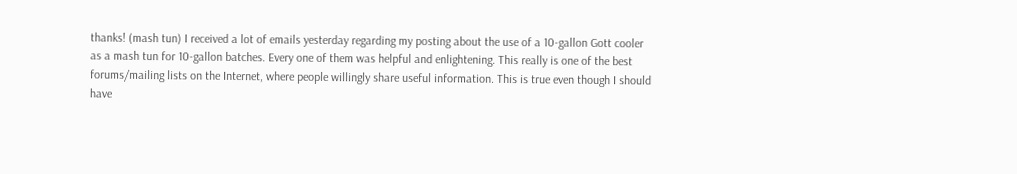thanks! (mash tun) I received a lot of emails yesterday regarding my posting about the use of a 10-gallon Gott cooler as a mash tun for 10-gallon batches. Every one of them was helpful and enlightening. This really is one of the best forums/mailing lists on the Internet, where people willingly share useful information. This is true even though I should have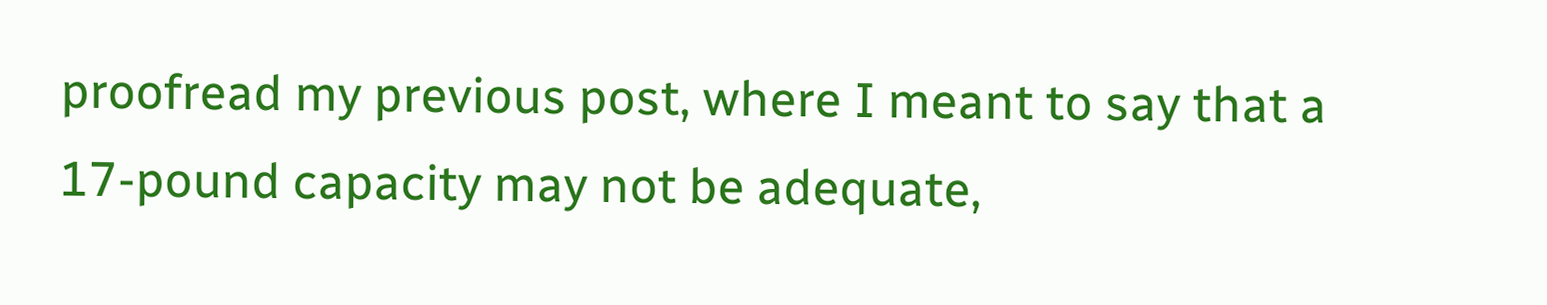proofread my previous post, where I meant to say that a 17-pound capacity may not be adequate,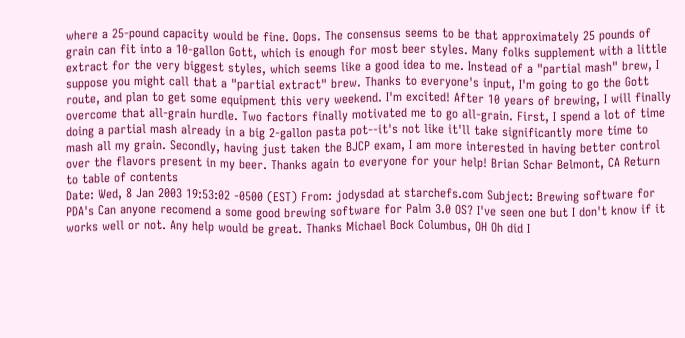where a 25-pound capacity would be fine. Oops. The consensus seems to be that approximately 25 pounds of grain can fit into a 10-gallon Gott, which is enough for most beer styles. Many folks supplement with a little extract for the very biggest styles, which seems like a good idea to me. Instead of a "partial mash" brew, I suppose you might call that a "partial extract" brew. Thanks to everyone's input, I'm going to go the Gott route, and plan to get some equipment this very weekend. I'm excited! After 10 years of brewing, I will finally overcome that all-grain hurdle. Two factors finally motivated me to go all-grain. First, I spend a lot of time doing a partial mash already in a big 2-gallon pasta pot--it's not like it'll take significantly more time to mash all my grain. Secondly, having just taken the BJCP exam, I am more interested in having better control over the flavors present in my beer. Thanks again to everyone for your help! Brian Schar Belmont, CA Return to table of contents
Date: Wed, 8 Jan 2003 19:53:02 -0500 (EST) From: jodysdad at starchefs.com Subject: Brewing software for PDA's Can anyone recomend a some good brewing software for Palm 3.0 OS? I've seen one but I don't know if it works well or not. Any help would be great. Thanks Michael Bock Columbus, OH Oh did I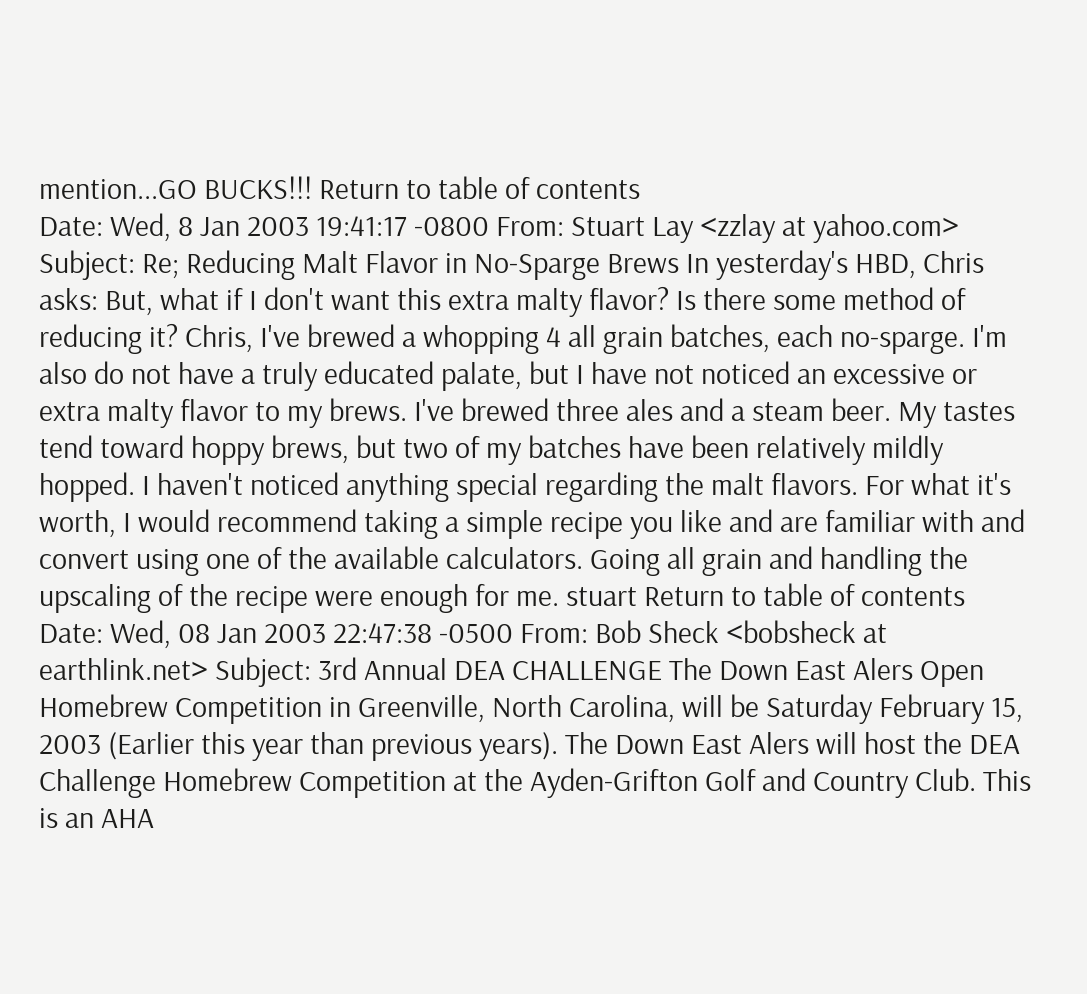mention...GO BUCKS!!! Return to table of contents
Date: Wed, 8 Jan 2003 19:41:17 -0800 From: Stuart Lay <zzlay at yahoo.com> Subject: Re; Reducing Malt Flavor in No-Sparge Brews In yesterday's HBD, Chris asks: But, what if I don't want this extra malty flavor? Is there some method of reducing it? Chris, I've brewed a whopping 4 all grain batches, each no-sparge. I'm also do not have a truly educated palate, but I have not noticed an excessive or extra malty flavor to my brews. I've brewed three ales and a steam beer. My tastes tend toward hoppy brews, but two of my batches have been relatively mildly hopped. I haven't noticed anything special regarding the malt flavors. For what it's worth, I would recommend taking a simple recipe you like and are familiar with and convert using one of the available calculators. Going all grain and handling the upscaling of the recipe were enough for me. stuart Return to table of contents
Date: Wed, 08 Jan 2003 22:47:38 -0500 From: Bob Sheck <bobsheck at earthlink.net> Subject: 3rd Annual DEA CHALLENGE The Down East Alers Open Homebrew Competition in Greenville, North Carolina, will be Saturday February 15, 2003 (Earlier this year than previous years). The Down East Alers will host the DEA Challenge Homebrew Competition at the Ayden-Grifton Golf and Country Club. This is an AHA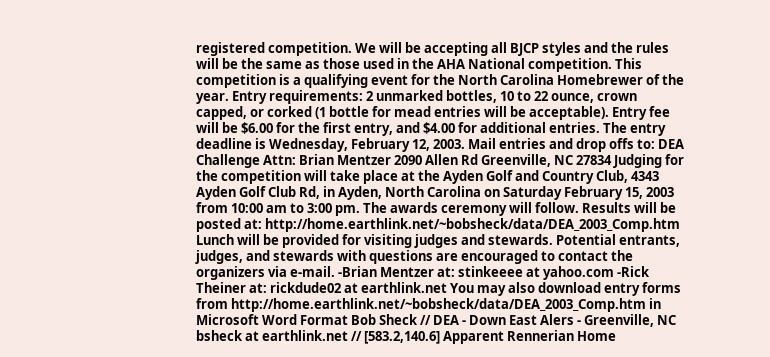registered competition. We will be accepting all BJCP styles and the rules will be the same as those used in the AHA National competition. This competition is a qualifying event for the North Carolina Homebrewer of the year. Entry requirements: 2 unmarked bottles, 10 to 22 ounce, crown capped, or corked (1 bottle for mead entries will be acceptable). Entry fee will be $6.00 for the first entry, and $4.00 for additional entries. The entry deadline is Wednesday, February 12, 2003. Mail entries and drop offs to: DEA Challenge Attn: Brian Mentzer 2090 Allen Rd Greenville, NC 27834 Judging for the competition will take place at the Ayden Golf and Country Club, 4343 Ayden Golf Club Rd, in Ayden, North Carolina on Saturday February 15, 2003 from 10:00 am to 3:00 pm. The awards ceremony will follow. Results will be posted at: http://home.earthlink.net/~bobsheck/data/DEA_2003_Comp.htm Lunch will be provided for visiting judges and stewards. Potential entrants, judges, and stewards with questions are encouraged to contact the organizers via e-mail. -Brian Mentzer at: stinkeeee at yahoo.com -Rick Theiner at: rickdude02 at earthlink.net You may also download entry forms from http://home.earthlink.net/~bobsheck/data/DEA_2003_Comp.htm in Microsoft Word Format Bob Sheck // DEA - Down East Alers - Greenville, NC bsheck at earthlink.net // [583.2,140.6] Apparent Rennerian Home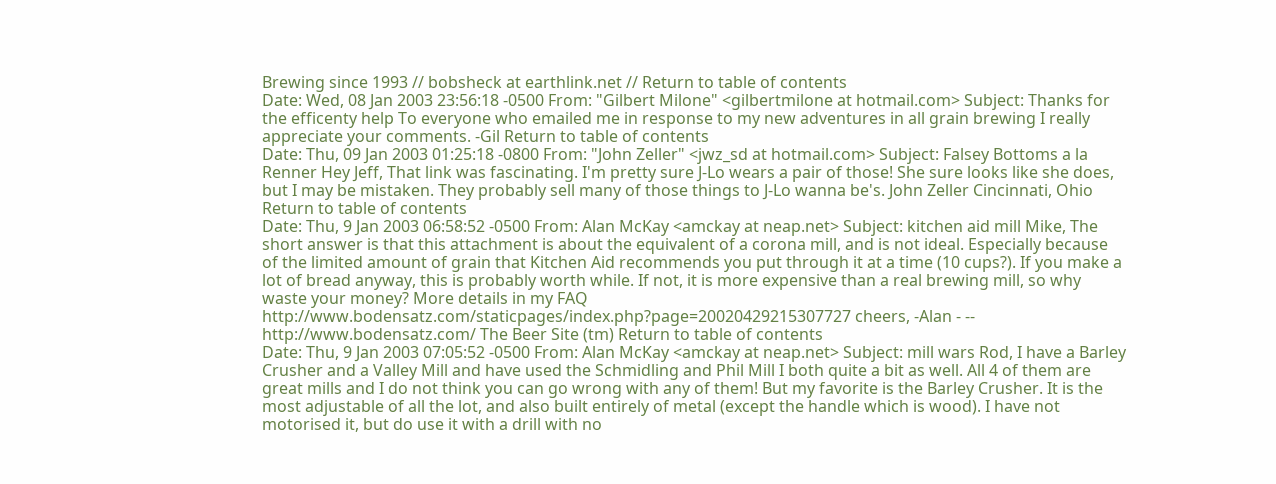Brewing since 1993 // bobsheck at earthlink.net // Return to table of contents
Date: Wed, 08 Jan 2003 23:56:18 -0500 From: "Gilbert Milone" <gilbertmilone at hotmail.com> Subject: Thanks for the efficenty help To everyone who emailed me in response to my new adventures in all grain brewing I really appreciate your comments. -Gil Return to table of contents
Date: Thu, 09 Jan 2003 01:25:18 -0800 From: "John Zeller" <jwz_sd at hotmail.com> Subject: Falsey Bottoms a la Renner Hey Jeff, That link was fascinating. I'm pretty sure J-Lo wears a pair of those! She sure looks like she does, but I may be mistaken. They probably sell many of those things to J-Lo wanna be's. John Zeller Cincinnati, Ohio Return to table of contents
Date: Thu, 9 Jan 2003 06:58:52 -0500 From: Alan McKay <amckay at neap.net> Subject: kitchen aid mill Mike, The short answer is that this attachment is about the equivalent of a corona mill, and is not ideal. Especially because of the limited amount of grain that Kitchen Aid recommends you put through it at a time (10 cups?). If you make a lot of bread anyway, this is probably worth while. If not, it is more expensive than a real brewing mill, so why waste your money? More details in my FAQ http://www.bodensatz.com/staticpages/index.php?page=20020429215307727 cheers, -Alan - -- http://www.bodensatz.com/ The Beer Site (tm) Return to table of contents
Date: Thu, 9 Jan 2003 07:05:52 -0500 From: Alan McKay <amckay at neap.net> Subject: mill wars Rod, I have a Barley Crusher and a Valley Mill and have used the Schmidling and Phil Mill I both quite a bit as well. All 4 of them are great mills and I do not think you can go wrong with any of them! But my favorite is the Barley Crusher. It is the most adjustable of all the lot, and also built entirely of metal (except the handle which is wood). I have not motorised it, but do use it with a drill with no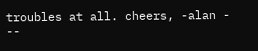troubles at all. cheers, -alan - --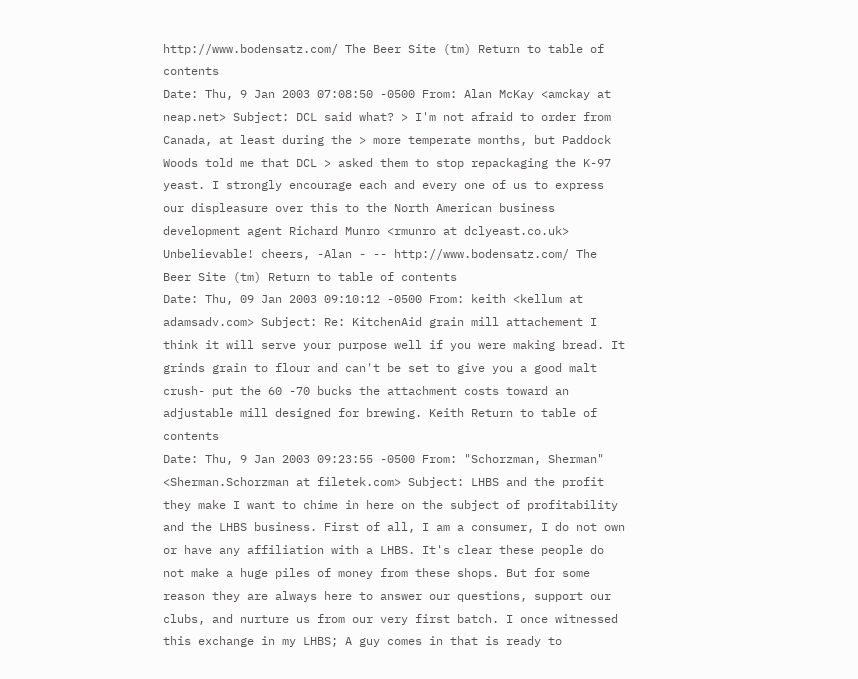http://www.bodensatz.com/ The Beer Site (tm) Return to table of contents
Date: Thu, 9 Jan 2003 07:08:50 -0500 From: Alan McKay <amckay at neap.net> Subject: DCL said what? > I'm not afraid to order from Canada, at least during the > more temperate months, but Paddock Woods told me that DCL > asked them to stop repackaging the K-97 yeast. I strongly encourage each and every one of us to express our displeasure over this to the North American business development agent Richard Munro <rmunro at dclyeast.co.uk> Unbelievable! cheers, -Alan - -- http://www.bodensatz.com/ The Beer Site (tm) Return to table of contents
Date: Thu, 09 Jan 2003 09:10:12 -0500 From: keith <kellum at adamsadv.com> Subject: Re: KitchenAid grain mill attachement I think it will serve your purpose well if you were making bread. It grinds grain to flour and can't be set to give you a good malt crush- put the 60 -70 bucks the attachment costs toward an adjustable mill designed for brewing. Keith Return to table of contents
Date: Thu, 9 Jan 2003 09:23:55 -0500 From: "Schorzman, Sherman" <Sherman.Schorzman at filetek.com> Subject: LHBS and the profit they make I want to chime in here on the subject of profitability and the LHBS business. First of all, I am a consumer, I do not own or have any affiliation with a LHBS. It's clear these people do not make a huge piles of money from these shops. But for some reason they are always here to answer our questions, support our clubs, and nurture us from our very first batch. I once witnessed this exchange in my LHBS; A guy comes in that is ready to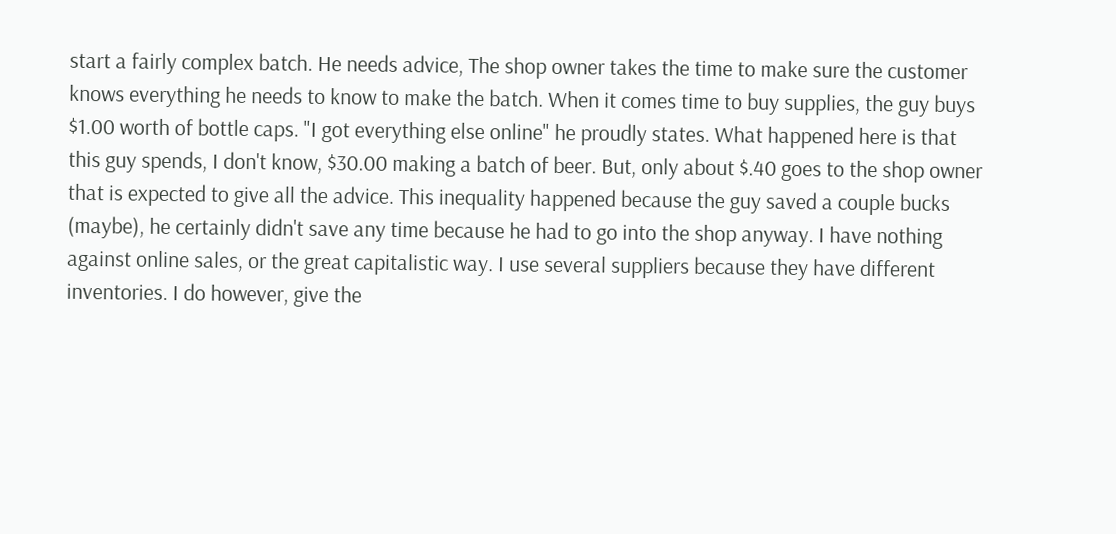start a fairly complex batch. He needs advice, The shop owner takes the time to make sure the customer knows everything he needs to know to make the batch. When it comes time to buy supplies, the guy buys $1.00 worth of bottle caps. "I got everything else online" he proudly states. What happened here is that this guy spends, I don't know, $30.00 making a batch of beer. But, only about $.40 goes to the shop owner that is expected to give all the advice. This inequality happened because the guy saved a couple bucks (maybe), he certainly didn't save any time because he had to go into the shop anyway. I have nothing against online sales, or the great capitalistic way. I use several suppliers because they have different inventories. I do however, give the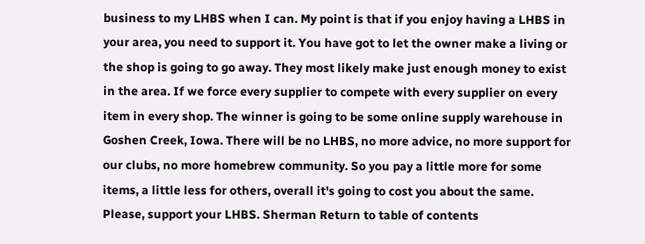business to my LHBS when I can. My point is that if you enjoy having a LHBS in your area, you need to support it. You have got to let the owner make a living or the shop is going to go away. They most likely make just enough money to exist in the area. If we force every supplier to compete with every supplier on every item in every shop. The winner is going to be some online supply warehouse in Goshen Creek, Iowa. There will be no LHBS, no more advice, no more support for our clubs, no more homebrew community. So you pay a little more for some items, a little less for others, overall it's going to cost you about the same. Please, support your LHBS. Sherman Return to table of contents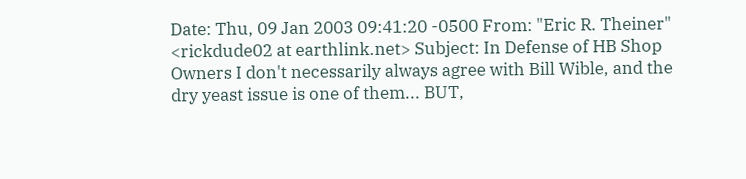Date: Thu, 09 Jan 2003 09:41:20 -0500 From: "Eric R. Theiner" <rickdude02 at earthlink.net> Subject: In Defense of HB Shop Owners I don't necessarily always agree with Bill Wible, and the dry yeast issue is one of them... BUT,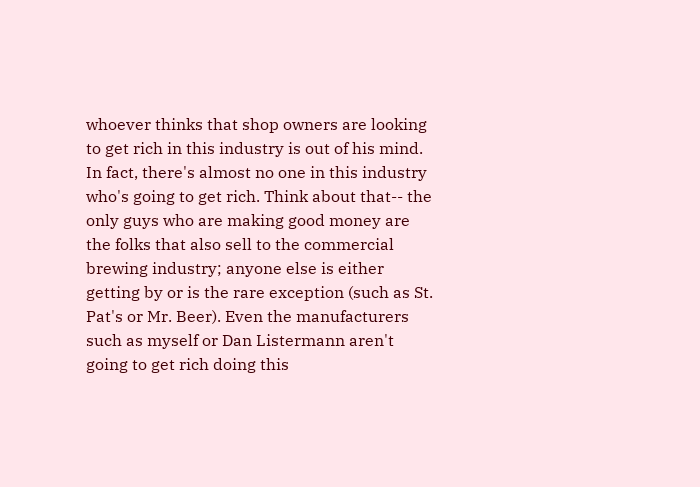whoever thinks that shop owners are looking to get rich in this industry is out of his mind. In fact, there's almost no one in this industry who's going to get rich. Think about that-- the only guys who are making good money are the folks that also sell to the commercial brewing industry; anyone else is either getting by or is the rare exception (such as St. Pat's or Mr. Beer). Even the manufacturers such as myself or Dan Listermann aren't going to get rich doing this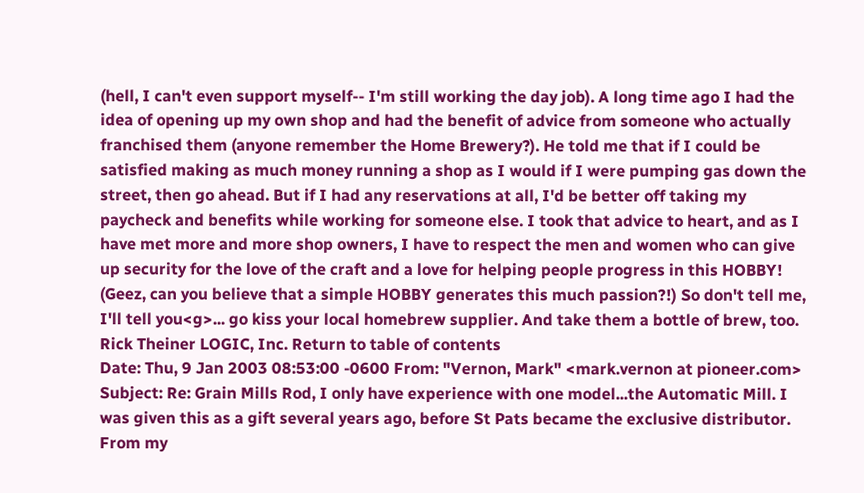(hell, I can't even support myself-- I'm still working the day job). A long time ago I had the idea of opening up my own shop and had the benefit of advice from someone who actually franchised them (anyone remember the Home Brewery?). He told me that if I could be satisfied making as much money running a shop as I would if I were pumping gas down the street, then go ahead. But if I had any reservations at all, I'd be better off taking my paycheck and benefits while working for someone else. I took that advice to heart, and as I have met more and more shop owners, I have to respect the men and women who can give up security for the love of the craft and a love for helping people progress in this HOBBY! (Geez, can you believe that a simple HOBBY generates this much passion?!) So don't tell me, I'll tell you<g>... go kiss your local homebrew supplier. And take them a bottle of brew, too. Rick Theiner LOGIC, Inc. Return to table of contents
Date: Thu, 9 Jan 2003 08:53:00 -0600 From: "Vernon, Mark" <mark.vernon at pioneer.com> Subject: Re: Grain Mills Rod, I only have experience with one model...the Automatic Mill. I was given this as a gift several years ago, before St Pats became the exclusive distributor. From my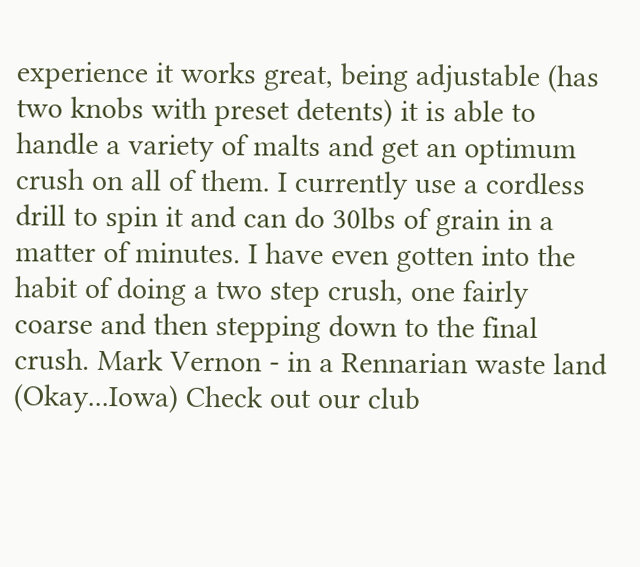experience it works great, being adjustable (has two knobs with preset detents) it is able to handle a variety of malts and get an optimum crush on all of them. I currently use a cordless drill to spin it and can do 30lbs of grain in a matter of minutes. I have even gotten into the habit of doing a two step crush, one fairly coarse and then stepping down to the final crush. Mark Vernon - in a Rennarian waste land (Okay...Iowa) Check out our club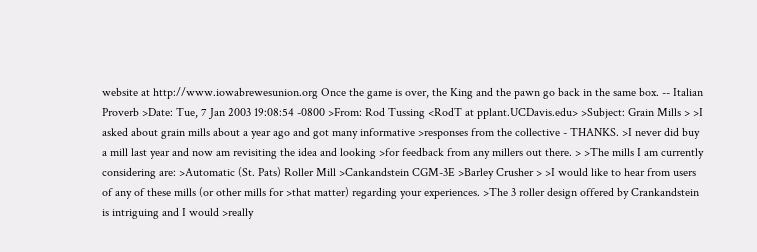website at http://www.iowabrewesunion.org Once the game is over, the King and the pawn go back in the same box. -- Italian Proverb >Date: Tue, 7 Jan 2003 19:08:54 -0800 >From: Rod Tussing <RodT at pplant.UCDavis.edu> >Subject: Grain Mills > >I asked about grain mills about a year ago and got many informative >responses from the collective - THANKS. >I never did buy a mill last year and now am revisiting the idea and looking >for feedback from any millers out there. > >The mills I am currently considering are: >Automatic (St. Pats) Roller Mill >Cankandstein CGM-3E >Barley Crusher > >I would like to hear from users of any of these mills (or other mills for >that matter) regarding your experiences. >The 3 roller design offered by Crankandstein is intriguing and I would >really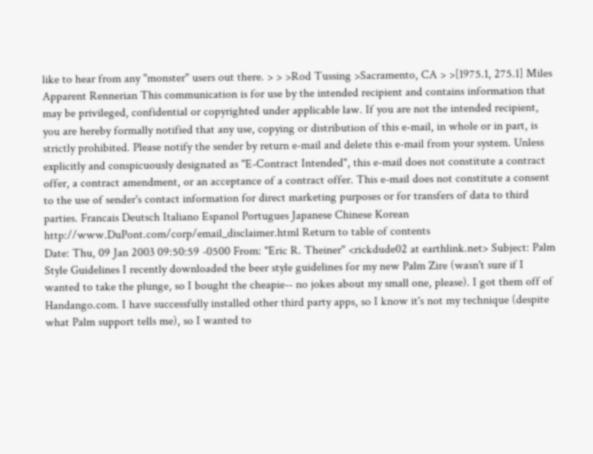like to hear from any "monster" users out there. > > >Rod Tussing >Sacramento, CA > >[1975.1, 275.1] Miles Apparent Rennerian This communication is for use by the intended recipient and contains information that may be privileged, confidential or copyrighted under applicable law. If you are not the intended recipient, you are hereby formally notified that any use, copying or distribution of this e-mail, in whole or in part, is strictly prohibited. Please notify the sender by return e-mail and delete this e-mail from your system. Unless explicitly and conspicuously designated as "E-Contract Intended", this e-mail does not constitute a contract offer, a contract amendment, or an acceptance of a contract offer. This e-mail does not constitute a consent to the use of sender's contact information for direct marketing purposes or for transfers of data to third parties. Francais Deutsch Italiano Espanol Portugues Japanese Chinese Korean http://www.DuPont.com/corp/email_disclaimer.html Return to table of contents
Date: Thu, 09 Jan 2003 09:50:59 -0500 From: "Eric R. Theiner" <rickdude02 at earthlink.net> Subject: Palm Style Guidelines I recently downloaded the beer style guidelines for my new Palm Zire (wasn't sure if I wanted to take the plunge, so I bought the cheapie-- no jokes about my small one, please). I got them off of Handango.com. I have successfully installed other third party apps, so I know it's not my technique (despite what Palm support tells me), so I wanted to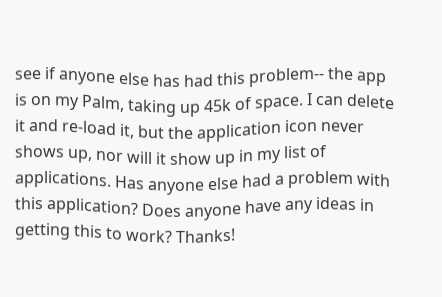see if anyone else has had this problem-- the app is on my Palm, taking up 45k of space. I can delete it and re-load it, but the application icon never shows up, nor will it show up in my list of applications. Has anyone else had a problem with this application? Does anyone have any ideas in getting this to work? Thanks!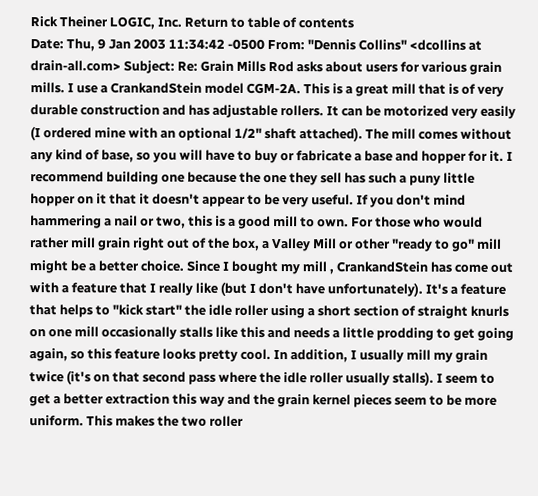Rick Theiner LOGIC, Inc. Return to table of contents
Date: Thu, 9 Jan 2003 11:34:42 -0500 From: "Dennis Collins" <dcollins at drain-all.com> Subject: Re: Grain Mills Rod asks about users for various grain mills. I use a CrankandStein model CGM-2A. This is a great mill that is of very durable construction and has adjustable rollers. It can be motorized very easily (I ordered mine with an optional 1/2" shaft attached). The mill comes without any kind of base, so you will have to buy or fabricate a base and hopper for it. I recommend building one because the one they sell has such a puny little hopper on it that it doesn't appear to be very useful. If you don't mind hammering a nail or two, this is a good mill to own. For those who would rather mill grain right out of the box, a Valley Mill or other "ready to go" mill might be a better choice. Since I bought my mill , CrankandStein has come out with a feature that I really like (but I don't have unfortunately). It's a feature that helps to "kick start" the idle roller using a short section of straight knurls on one mill occasionally stalls like this and needs a little prodding to get going again, so this feature looks pretty cool. In addition, I usually mill my grain twice (it's on that second pass where the idle roller usually stalls). I seem to get a better extraction this way and the grain kernel pieces seem to be more uniform. This makes the two roller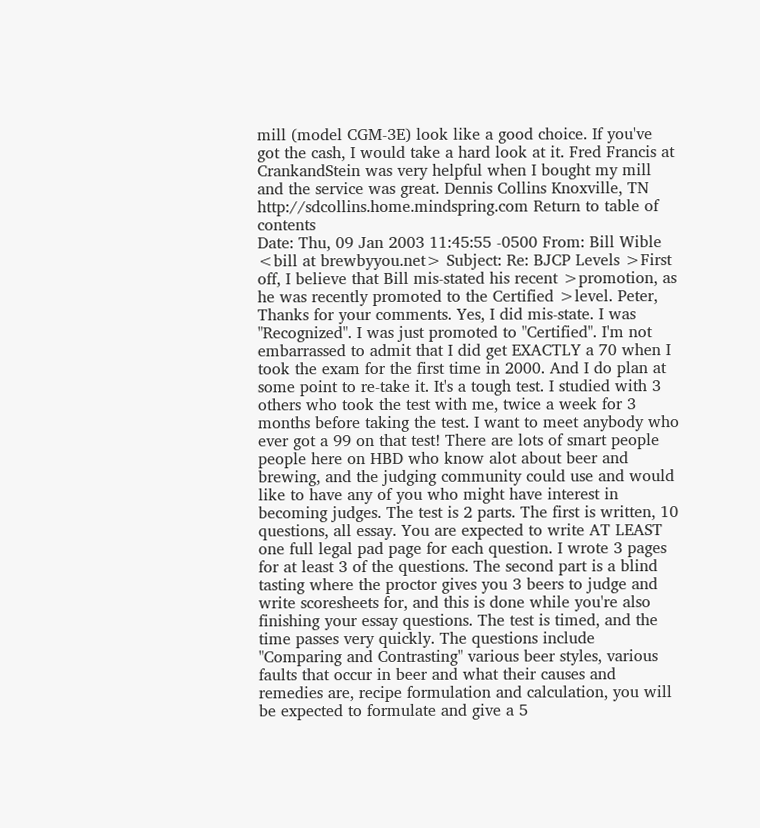mill (model CGM-3E) look like a good choice. If you've got the cash, I would take a hard look at it. Fred Francis at CrankandStein was very helpful when I bought my mill and the service was great. Dennis Collins Knoxville, TN http://sdcollins.home.mindspring.com Return to table of contents
Date: Thu, 09 Jan 2003 11:45:55 -0500 From: Bill Wible <bill at brewbyyou.net> Subject: Re: BJCP Levels >First off, I believe that Bill mis-stated his recent >promotion, as he was recently promoted to the Certified >level. Peter, Thanks for your comments. Yes, I did mis-state. I was "Recognized". I was just promoted to "Certified". I'm not embarrassed to admit that I did get EXACTLY a 70 when I took the exam for the first time in 2000. And I do plan at some point to re-take it. It's a tough test. I studied with 3 others who took the test with me, twice a week for 3 months before taking the test. I want to meet anybody who ever got a 99 on that test! There are lots of smart people people here on HBD who know alot about beer and brewing, and the judging community could use and would like to have any of you who might have interest in becoming judges. The test is 2 parts. The first is written, 10 questions, all essay. You are expected to write AT LEAST one full legal pad page for each question. I wrote 3 pages for at least 3 of the questions. The second part is a blind tasting where the proctor gives you 3 beers to judge and write scoresheets for, and this is done while you're also finishing your essay questions. The test is timed, and the time passes very quickly. The questions include "Comparing and Contrasting" various beer styles, various faults that occur in beer and what their causes and remedies are, recipe formulation and calculation, you will be expected to formulate and give a 5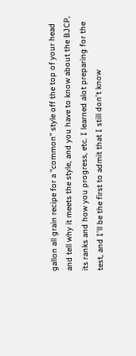gallon all grain recipe for a "common" style off the top of your head and tell why it meets the style, and you have to know about the BJCP, its ranks and how you progress, etc. I learned alot preparing for the test, and I'll be the first to admit that I still don't know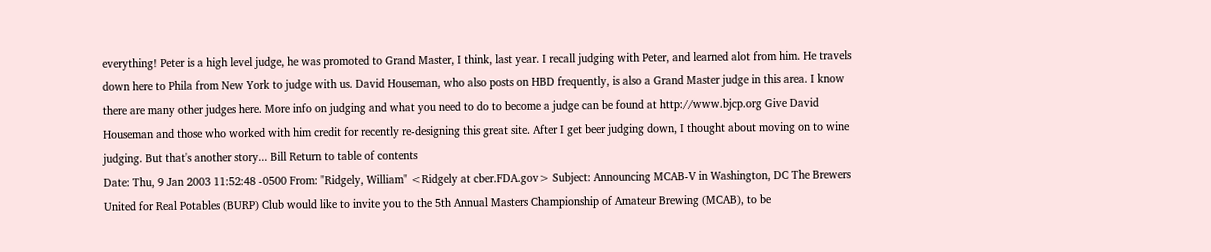everything! Peter is a high level judge, he was promoted to Grand Master, I think, last year. I recall judging with Peter, and learned alot from him. He travels down here to Phila from New York to judge with us. David Houseman, who also posts on HBD frequently, is also a Grand Master judge in this area. I know there are many other judges here. More info on judging and what you need to do to become a judge can be found at http://www.bjcp.org Give David Houseman and those who worked with him credit for recently re-designing this great site. After I get beer judging down, I thought about moving on to wine judging. But that's another story... Bill Return to table of contents
Date: Thu, 9 Jan 2003 11:52:48 -0500 From: "Ridgely, William" <Ridgely at cber.FDA.gov> Subject: Announcing MCAB-V in Washington, DC The Brewers United for Real Potables (BURP) Club would like to invite you to the 5th Annual Masters Championship of Amateur Brewing (MCAB), to be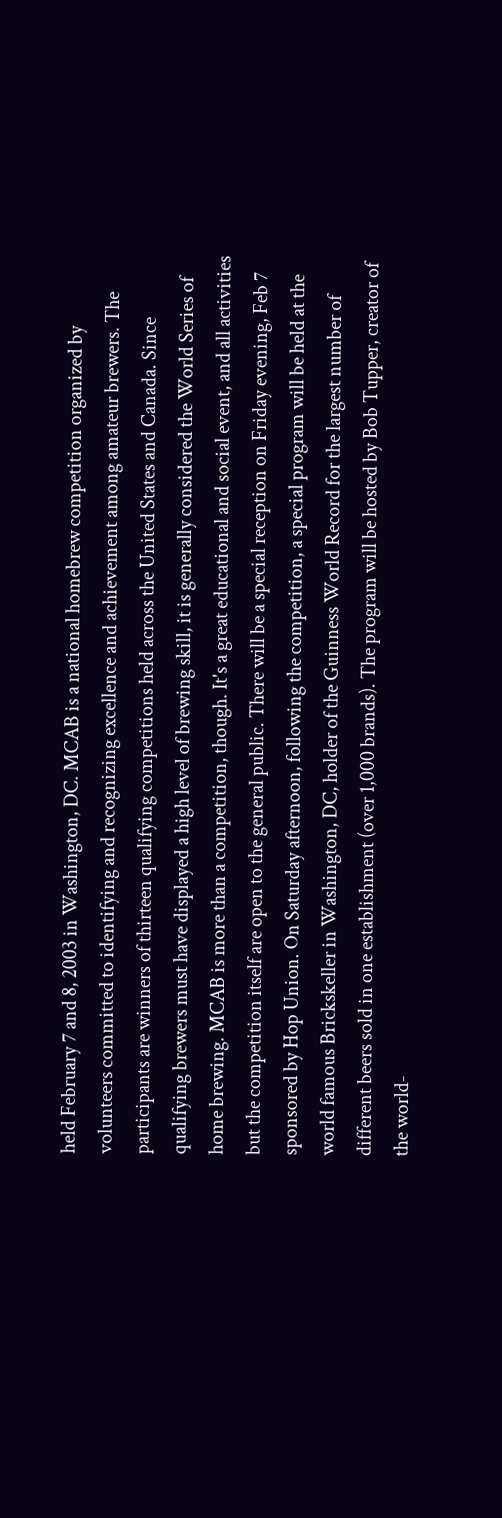held February 7 and 8, 2003 in Washington, DC. MCAB is a national homebrew competition organized by volunteers committed to identifying and recognizing excellence and achievement among amateur brewers. The participants are winners of thirteen qualifying competitions held across the United States and Canada. Since qualifying brewers must have displayed a high level of brewing skill, it is generally considered the World Series of home brewing. MCAB is more than a competition, though. It's a great educational and social event, and all activities but the competition itself are open to the general public. There will be a special reception on Friday evening, Feb 7 sponsored by Hop Union. On Saturday afternoon, following the competition, a special program will be held at the world famous Brickskeller in Washington, DC, holder of the Guinness World Record for the largest number of different beers sold in one establishment (over 1,000 brands). The program will be hosted by Bob Tupper, creator of the world-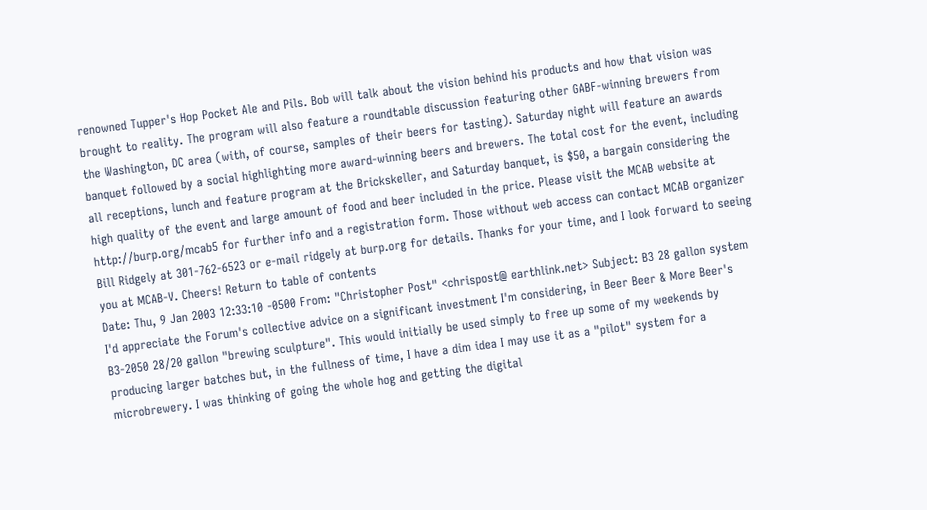renowned Tupper's Hop Pocket Ale and Pils. Bob will talk about the vision behind his products and how that vision was brought to reality. The program will also feature a roundtable discussion featuring other GABF-winning brewers from the Washington, DC area (with, of course, samples of their beers for tasting). Saturday night will feature an awards banquet followed by a social highlighting more award-winning beers and brewers. The total cost for the event, including all receptions, lunch and feature program at the Brickskeller, and Saturday banquet, is $50, a bargain considering the high quality of the event and large amount of food and beer included in the price. Please visit the MCAB website at http://burp.org/mcab5 for further info and a registration form. Those without web access can contact MCAB organizer Bill Ridgely at 301-762-6523 or e-mail ridgely at burp.org for details. Thanks for your time, and I look forward to seeing you at MCAB-V. Cheers! Return to table of contents
Date: Thu, 9 Jan 2003 12:33:10 -0500 From: "Christopher Post" <chrispost@ earthlink.net> Subject: B3 28 gallon system I'd appreciate the Forum's collective advice on a significant investment I'm considering, in Beer Beer & More Beer's B3-2050 28/20 gallon "brewing sculpture". This would initially be used simply to free up some of my weekends by producing larger batches but, in the fullness of time, I have a dim idea I may use it as a "pilot" system for a microbrewery. I was thinking of going the whole hog and getting the digital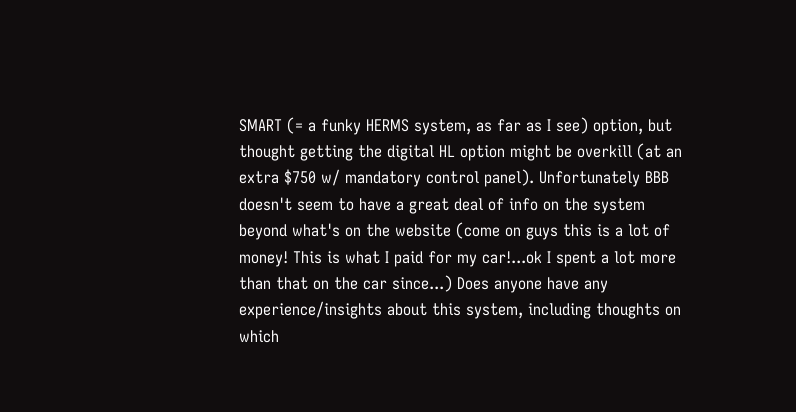SMART (= a funky HERMS system, as far as I see) option, but thought getting the digital HL option might be overkill (at an extra $750 w/ mandatory control panel). Unfortunately BBB doesn't seem to have a great deal of info on the system beyond what's on the website (come on guys this is a lot of money! This is what I paid for my car!...ok I spent a lot more than that on the car since...) Does anyone have any experience/insights about this system, including thoughts on which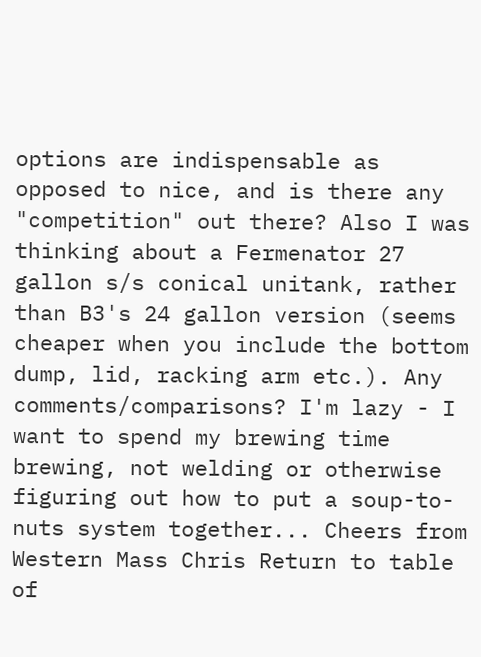options are indispensable as opposed to nice, and is there any "competition" out there? Also I was thinking about a Fermenator 27 gallon s/s conical unitank, rather than B3's 24 gallon version (seems cheaper when you include the bottom dump, lid, racking arm etc.). Any comments/comparisons? I'm lazy - I want to spend my brewing time brewing, not welding or otherwise figuring out how to put a soup-to-nuts system together... Cheers from Western Mass Chris Return to table of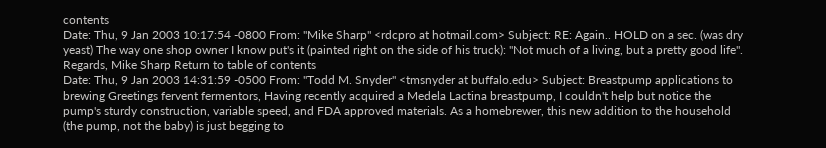contents
Date: Thu, 9 Jan 2003 10:17:54 -0800 From: "Mike Sharp" <rdcpro at hotmail.com> Subject: RE: Again.. HOLD on a sec. (was dry yeast) The way one shop owner I know put's it (painted right on the side of his truck): "Not much of a living, but a pretty good life". Regards, Mike Sharp Return to table of contents
Date: Thu, 9 Jan 2003 14:31:59 -0500 From: "Todd M. Snyder" <tmsnyder at buffalo.edu> Subject: Breastpump applications to brewing Greetings fervent fermentors, Having recently acquired a Medela Lactina breastpump, I couldn't help but notice the pump's sturdy construction, variable speed, and FDA approved materials. As a homebrewer, this new addition to the household (the pump, not the baby) is just begging to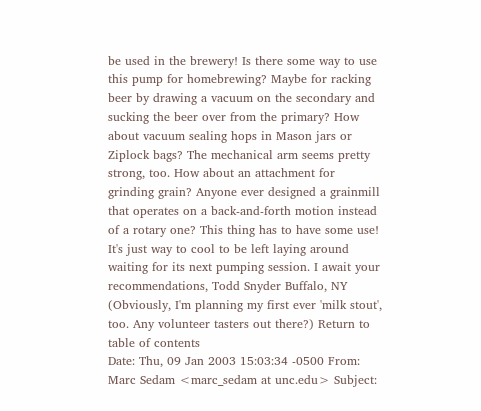be used in the brewery! Is there some way to use this pump for homebrewing? Maybe for racking beer by drawing a vacuum on the secondary and sucking the beer over from the primary? How about vacuum sealing hops in Mason jars or Ziplock bags? The mechanical arm seems pretty strong, too. How about an attachment for grinding grain? Anyone ever designed a grainmill that operates on a back-and-forth motion instead of a rotary one? This thing has to have some use! It's just way to cool to be left laying around waiting for its next pumping session. I await your recommendations, Todd Snyder Buffalo, NY (Obviously, I'm planning my first ever 'milk stout', too. Any volunteer tasters out there?) Return to table of contents
Date: Thu, 09 Jan 2003 15:03:34 -0500 From: Marc Sedam <marc_sedam at unc.edu> Subject: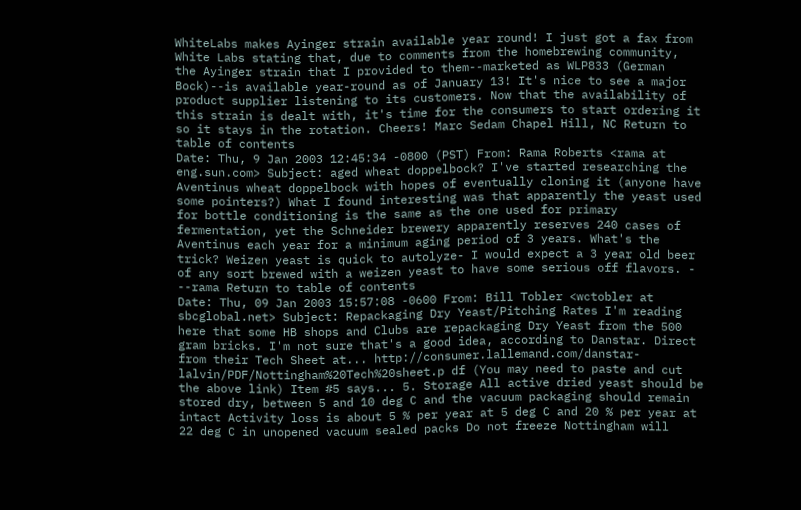WhiteLabs makes Ayinger strain available year round! I just got a fax from White Labs stating that, due to comments from the homebrewing community, the Ayinger strain that I provided to them--marketed as WLP833 (German Bock)--is available year-round as of January 13! It's nice to see a major product supplier listening to its customers. Now that the availability of this strain is dealt with, it's time for the consumers to start ordering it so it stays in the rotation. Cheers! Marc Sedam Chapel Hill, NC Return to table of contents
Date: Thu, 9 Jan 2003 12:45:34 -0800 (PST) From: Rama Roberts <rama at eng.sun.com> Subject: aged wheat doppelbock? I've started researching the Aventinus wheat doppelbock with hopes of eventually cloning it (anyone have some pointers?) What I found interesting was that apparently the yeast used for bottle conditioning is the same as the one used for primary fermentation, yet the Schneider brewery apparently reserves 240 cases of Aventinus each year for a minimum aging period of 3 years. What's the trick? Weizen yeast is quick to autolyze- I would expect a 3 year old beer of any sort brewed with a weizen yeast to have some serious off flavors. - --rama Return to table of contents
Date: Thu, 09 Jan 2003 15:57:08 -0600 From: Bill Tobler <wctobler at sbcglobal.net> Subject: Repackaging Dry Yeast/Pitching Rates I'm reading here that some HB shops and Clubs are repackaging Dry Yeast from the 500 gram bricks. I'm not sure that's a good idea, according to Danstar. Direct from their Tech Sheet at... http://consumer.lallemand.com/danstar-lalvin/PDF/Nottingham%20Tech%20sheet.p df (You may need to paste and cut the above link) Item #5 says... 5. Storage All active dried yeast should be stored dry, between 5 and 10 deg C and the vacuum packaging should remain intact Activity loss is about 5 % per year at 5 deg C and 20 % per year at 22 deg C in unopened vacuum sealed packs Do not freeze Nottingham will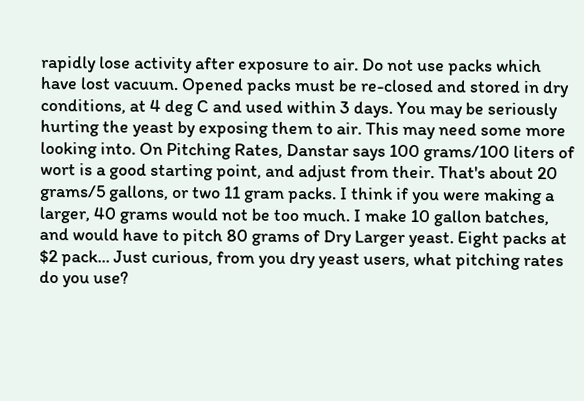rapidly lose activity after exposure to air. Do not use packs which have lost vacuum. Opened packs must be re-closed and stored in dry conditions, at 4 deg C and used within 3 days. You may be seriously hurting the yeast by exposing them to air. This may need some more looking into. On Pitching Rates, Danstar says 100 grams/100 liters of wort is a good starting point, and adjust from their. That's about 20 grams/5 gallons, or two 11 gram packs. I think if you were making a larger, 40 grams would not be too much. I make 10 gallon batches, and would have to pitch 80 grams of Dry Larger yeast. Eight packs at $2 pack... Just curious, from you dry yeast users, what pitching rates do you use?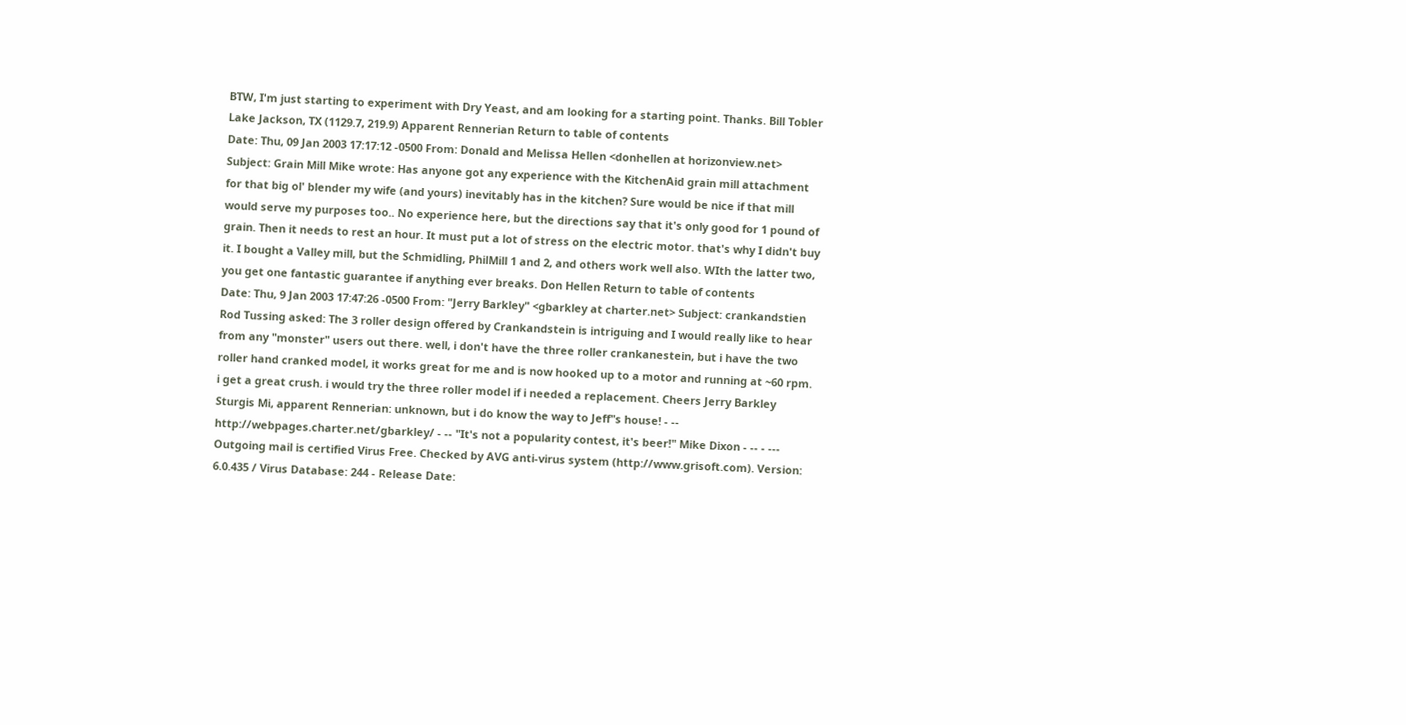BTW, I'm just starting to experiment with Dry Yeast, and am looking for a starting point. Thanks. Bill Tobler Lake Jackson, TX (1129.7, 219.9) Apparent Rennerian Return to table of contents
Date: Thu, 09 Jan 2003 17:17:12 -0500 From: Donald and Melissa Hellen <donhellen at horizonview.net> Subject: Grain Mill Mike wrote: Has anyone got any experience with the KitchenAid grain mill attachment for that big ol' blender my wife (and yours) inevitably has in the kitchen? Sure would be nice if that mill would serve my purposes too.. No experience here, but the directions say that it's only good for 1 pound of grain. Then it needs to rest an hour. It must put a lot of stress on the electric motor. that's why I didn't buy it. I bought a Valley mill, but the Schmidling, PhilMill 1 and 2, and others work well also. WIth the latter two, you get one fantastic guarantee if anything ever breaks. Don Hellen Return to table of contents
Date: Thu, 9 Jan 2003 17:47:26 -0500 From: "Jerry Barkley" <gbarkley at charter.net> Subject: crankandstien Rod Tussing asked: The 3 roller design offered by Crankandstein is intriguing and I would really like to hear from any "monster" users out there. well, i don't have the three roller crankanestein, but i have the two roller hand cranked model, it works great for me and is now hooked up to a motor and running at ~60 rpm. i get a great crush. i would try the three roller model if i needed a replacement. Cheers Jerry Barkley Sturgis Mi, apparent Rennerian: unknown, but i do know the way to Jeff"s house! - -- http://webpages.charter.net/gbarkley/ - -- "It's not a popularity contest, it's beer!" Mike Dixon - -- - --- Outgoing mail is certified Virus Free. Checked by AVG anti-virus system (http://www.grisoft.com). Version: 6.0.435 / Virus Database: 244 - Release Date: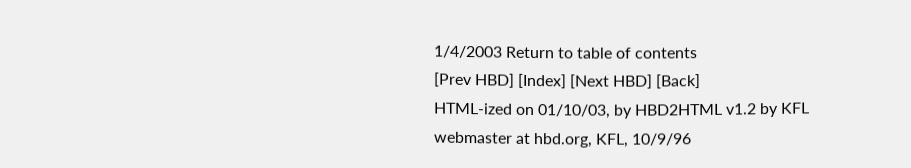1/4/2003 Return to table of contents
[Prev HBD] [Index] [Next HBD] [Back]
HTML-ized on 01/10/03, by HBD2HTML v1.2 by KFL
webmaster at hbd.org, KFL, 10/9/96